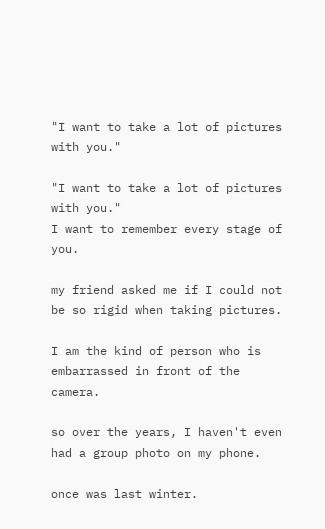"I want to take a lot of pictures with you."

"I want to take a lot of pictures with you."
I want to remember every stage of you.

my friend asked me if I could not be so rigid when taking pictures.

I am the kind of person who is embarrassed in front of the camera.

so over the years, I haven't even had a group photo on my phone.

once was last winter.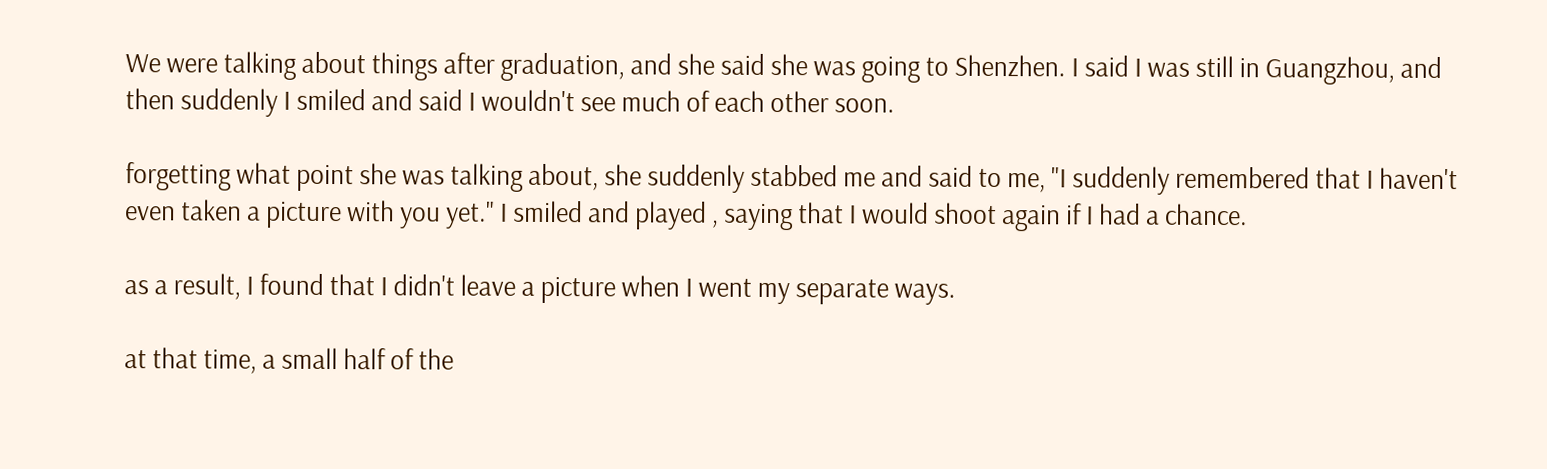We were talking about things after graduation, and she said she was going to Shenzhen. I said I was still in Guangzhou, and then suddenly I smiled and said I wouldn't see much of each other soon.

forgetting what point she was talking about, she suddenly stabbed me and said to me, "I suddenly remembered that I haven't even taken a picture with you yet." I smiled and played , saying that I would shoot again if I had a chance.

as a result, I found that I didn't leave a picture when I went my separate ways.

at that time, a small half of the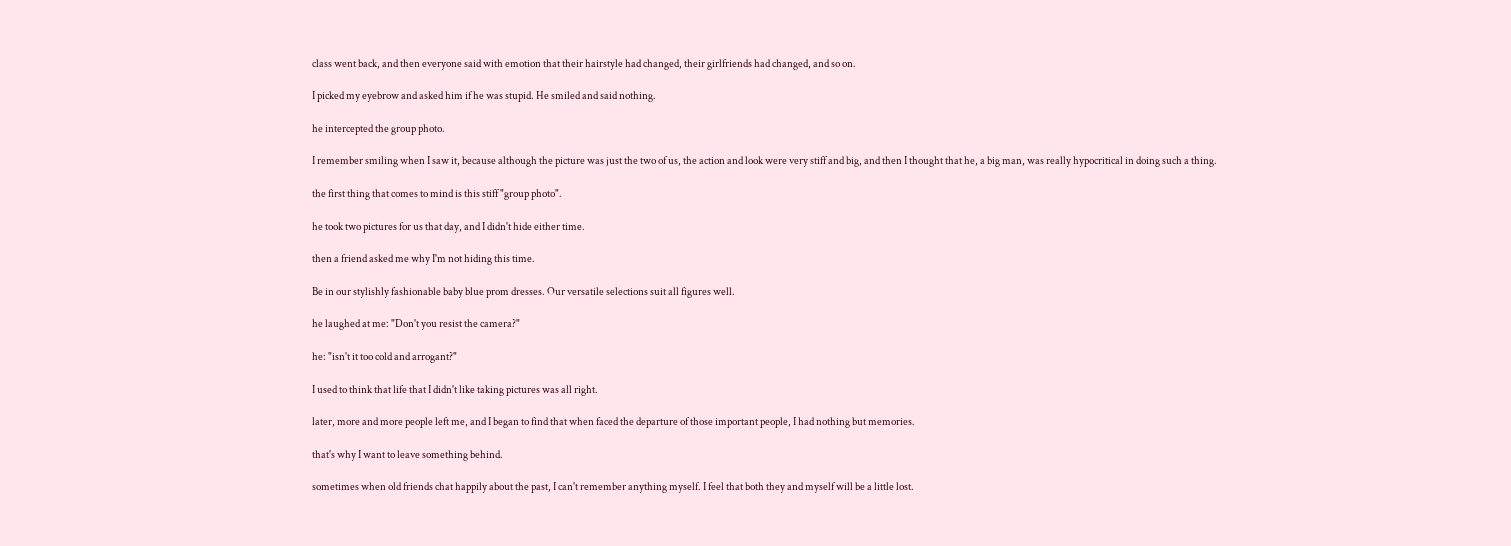class went back, and then everyone said with emotion that their hairstyle had changed, their girlfriends had changed, and so on.

I picked my eyebrow and asked him if he was stupid. He smiled and said nothing.

he intercepted the group photo.

I remember smiling when I saw it, because although the picture was just the two of us, the action and look were very stiff and big, and then I thought that he, a big man, was really hypocritical in doing such a thing.

the first thing that comes to mind is this stiff "group photo".

he took two pictures for us that day, and I didn't hide either time.

then a friend asked me why I'm not hiding this time.

Be in our stylishly fashionable baby blue prom dresses. Our versatile selections suit all figures well.

he laughed at me: "Don't you resist the camera?"

he: "isn't it too cold and arrogant?"

I used to think that life that I didn't like taking pictures was all right.

later, more and more people left me, and I began to find that when faced the departure of those important people, I had nothing but memories.

that's why I want to leave something behind.

sometimes when old friends chat happily about the past, I can't remember anything myself. I feel that both they and myself will be a little lost.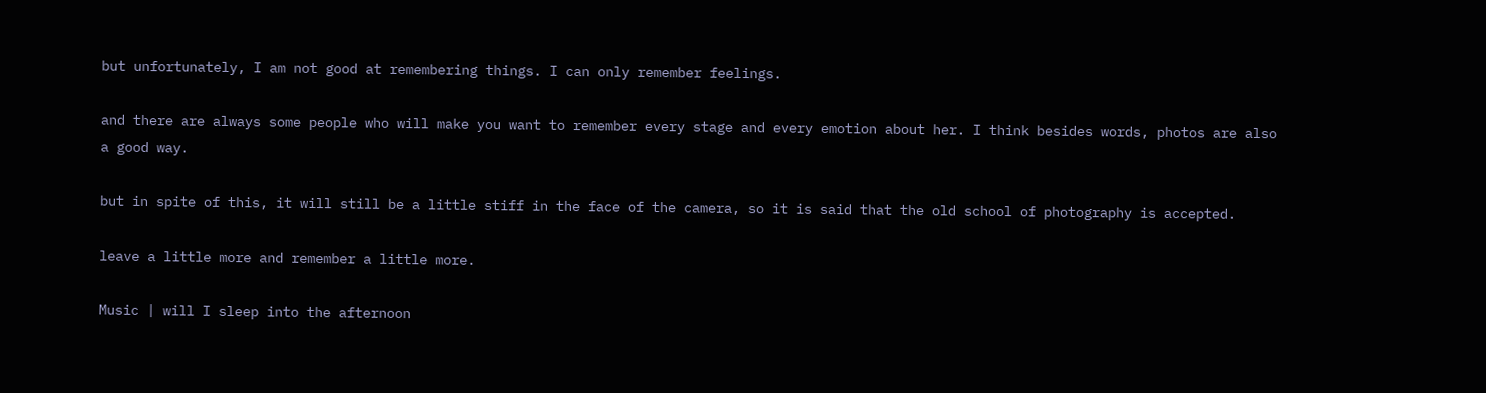but unfortunately, I am not good at remembering things. I can only remember feelings.

and there are always some people who will make you want to remember every stage and every emotion about her. I think besides words, photos are also a good way.

but in spite of this, it will still be a little stiff in the face of the camera, so it is said that the old school of photography is accepted.

leave a little more and remember a little more.

Music | will I sleep into the afternoon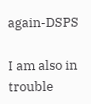again-DSPS

I am also in trouble